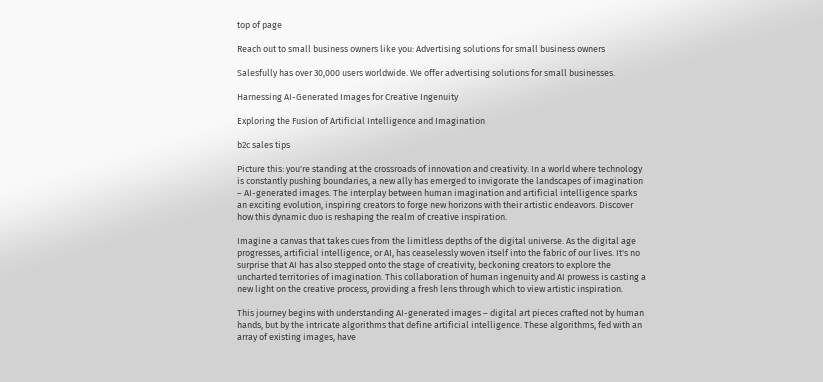top of page

Reach out to small business owners like you: Advertising solutions for small business owners

Salesfully has over 30,000 users worldwide. We offer advertising solutions for small businesses.

Harnessing AI-Generated Images for Creative Ingenuity

Exploring the Fusion of Artificial Intelligence and Imagination

b2c sales tips

Picture this: you're standing at the crossroads of innovation and creativity. In a world where technology is constantly pushing boundaries, a new ally has emerged to invigorate the landscapes of imagination – AI-generated images. The interplay between human imagination and artificial intelligence sparks an exciting evolution, inspiring creators to forge new horizons with their artistic endeavors. Discover how this dynamic duo is reshaping the realm of creative inspiration.

Imagine a canvas that takes cues from the limitless depths of the digital universe. As the digital age progresses, artificial intelligence, or AI, has ceaselessly woven itself into the fabric of our lives. It's no surprise that AI has also stepped onto the stage of creativity, beckoning creators to explore the uncharted territories of imagination. This collaboration of human ingenuity and AI prowess is casting a new light on the creative process, providing a fresh lens through which to view artistic inspiration.

This journey begins with understanding AI-generated images – digital art pieces crafted not by human hands, but by the intricate algorithms that define artificial intelligence. These algorithms, fed with an array of existing images, have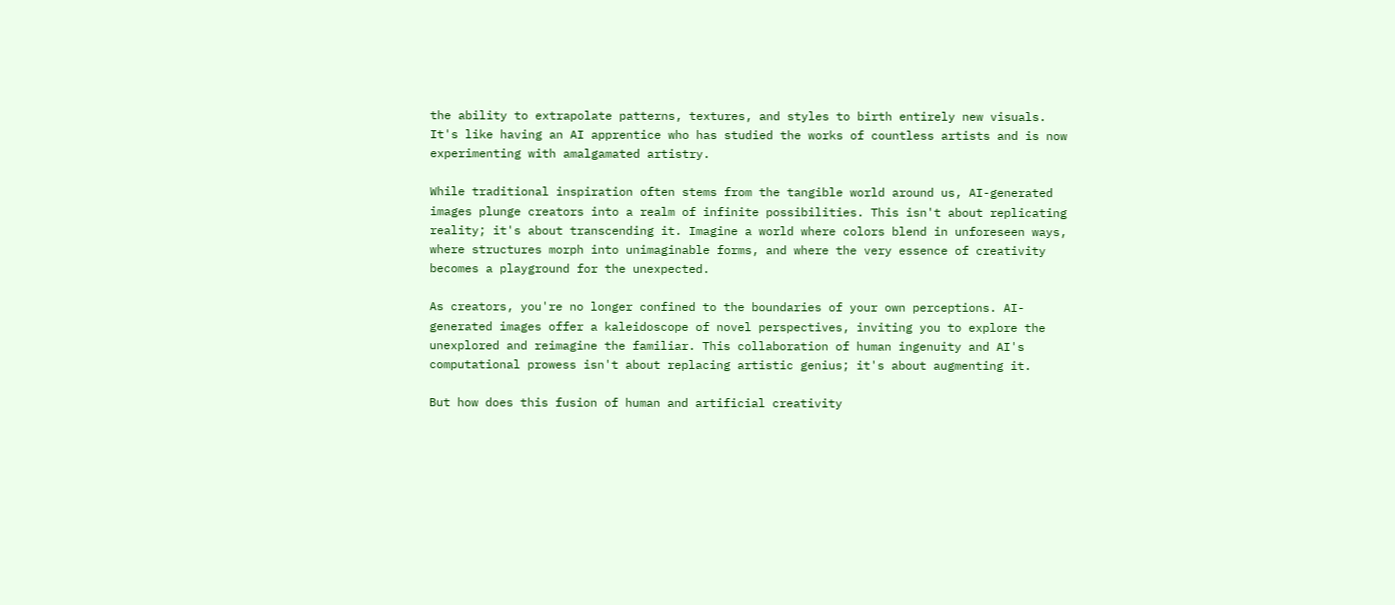the ability to extrapolate patterns, textures, and styles to birth entirely new visuals. It's like having an AI apprentice who has studied the works of countless artists and is now experimenting with amalgamated artistry.

While traditional inspiration often stems from the tangible world around us, AI-generated images plunge creators into a realm of infinite possibilities. This isn't about replicating reality; it's about transcending it. Imagine a world where colors blend in unforeseen ways, where structures morph into unimaginable forms, and where the very essence of creativity becomes a playground for the unexpected.

As creators, you're no longer confined to the boundaries of your own perceptions. AI-generated images offer a kaleidoscope of novel perspectives, inviting you to explore the unexplored and reimagine the familiar. This collaboration of human ingenuity and AI's computational prowess isn't about replacing artistic genius; it's about augmenting it.

But how does this fusion of human and artificial creativity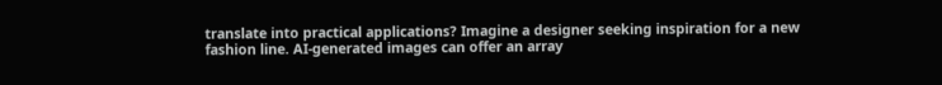translate into practical applications? Imagine a designer seeking inspiration for a new fashion line. AI-generated images can offer an array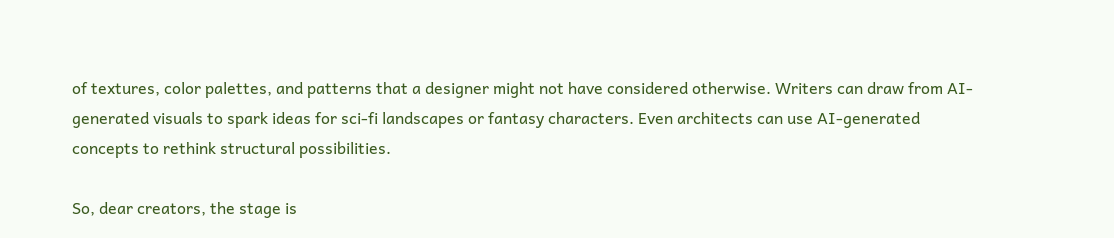of textures, color palettes, and patterns that a designer might not have considered otherwise. Writers can draw from AI-generated visuals to spark ideas for sci-fi landscapes or fantasy characters. Even architects can use AI-generated concepts to rethink structural possibilities.

So, dear creators, the stage is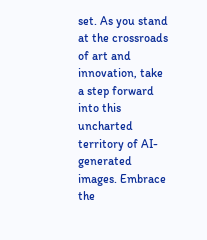set. As you stand at the crossroads of art and innovation, take a step forward into this uncharted territory of AI-generated images. Embrace the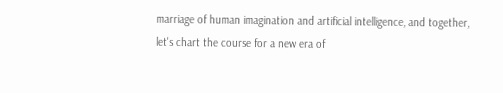marriage of human imagination and artificial intelligence, and together, let's chart the course for a new era of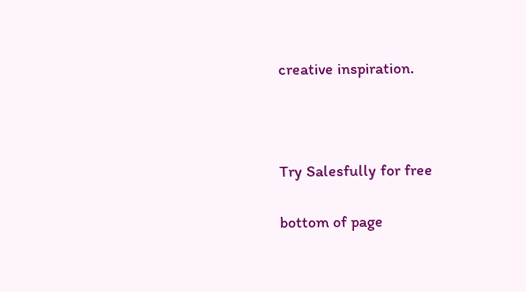creative inspiration.



Try Salesfully for free

bottom of page